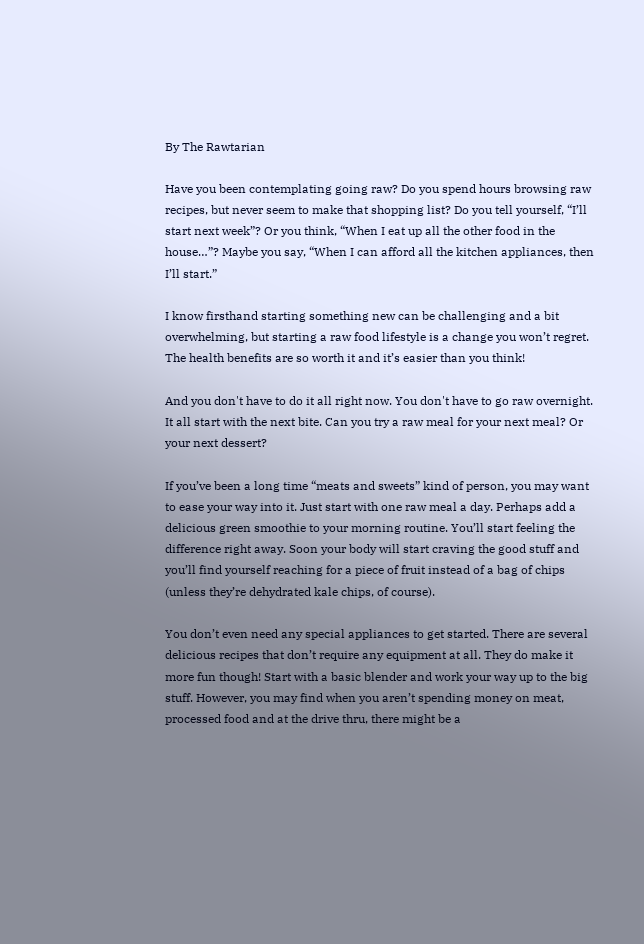By The Rawtarian

Have you been contemplating going raw? Do you spend hours browsing raw recipes, but never seem to make that shopping list? Do you tell yourself, “I’ll start next week”? Or you think, “When I eat up all the other food in the house…”? Maybe you say, “When I can afford all the kitchen appliances, then I’ll start.”

I know firsthand starting something new can be challenging and a bit overwhelming, but starting a raw food lifestyle is a change you won’t regret. The health benefits are so worth it and it’s easier than you think!

And you don't have to do it all right now. You don't have to go raw overnight. It all start with the next bite. Can you try a raw meal for your next meal? Or your next dessert?

If you’ve been a long time “meats and sweets” kind of person, you may want to ease your way into it. Just start with one raw meal a day. Perhaps add a delicious green smoothie to your morning routine. You’ll start feeling the difference right away. Soon your body will start craving the good stuff and you’ll find yourself reaching for a piece of fruit instead of a bag of chips (unless they’re dehydrated kale chips, of course).

You don’t even need any special appliances to get started. There are several delicious recipes that don’t require any equipment at all. They do make it more fun though! Start with a basic blender and work your way up to the big stuff. However, you may find when you aren’t spending money on meat, processed food and at the drive thru, there might be a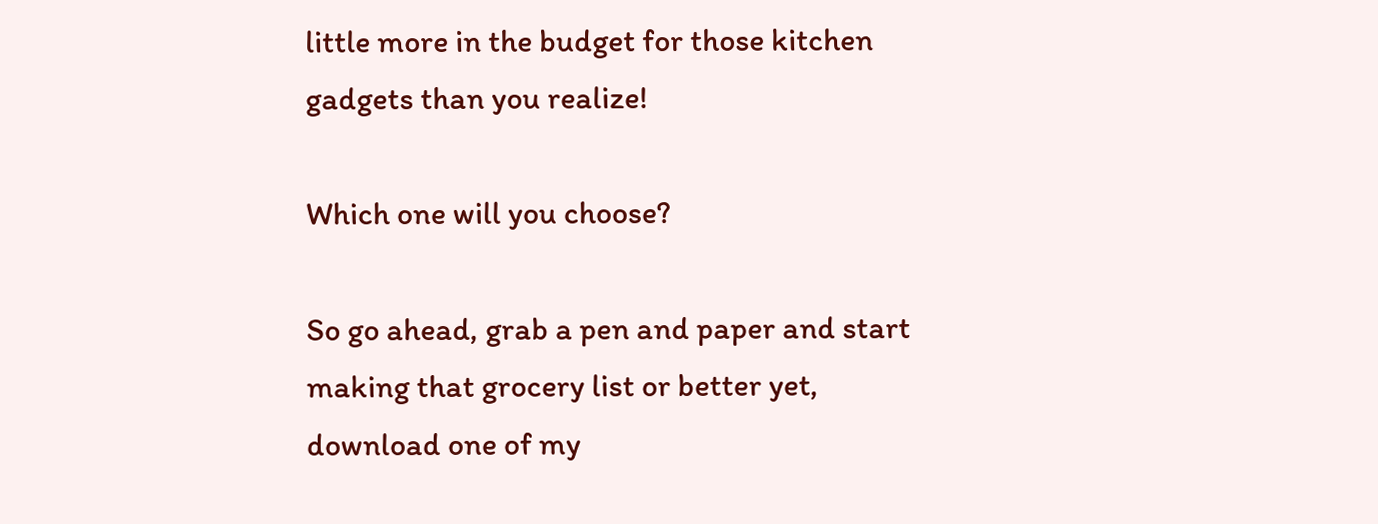little more in the budget for those kitchen gadgets than you realize!

Which one will you choose?

So go ahead, grab a pen and paper and start making that grocery list or better yet, download one of my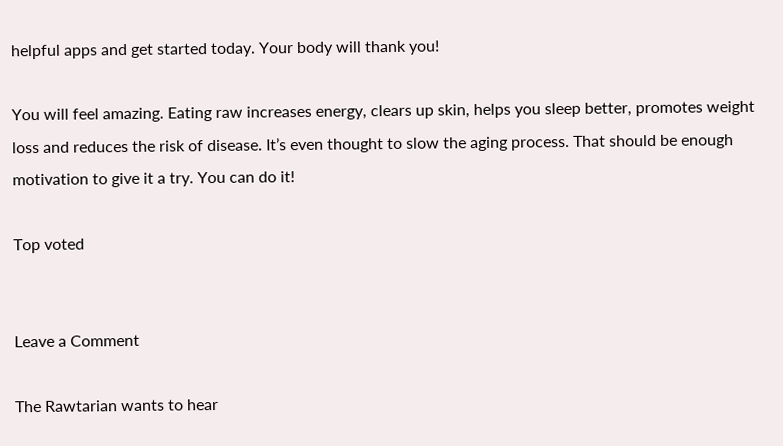helpful apps and get started today. Your body will thank you!

You will feel amazing. Eating raw increases energy, clears up skin, helps you sleep better, promotes weight loss and reduces the risk of disease. It’s even thought to slow the aging process. That should be enough motivation to give it a try. You can do it!

Top voted


Leave a Comment

The Rawtarian wants to hear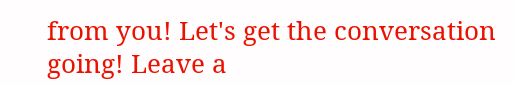from you! Let's get the conversation going! Leave a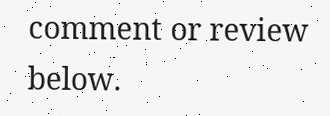comment or review below.